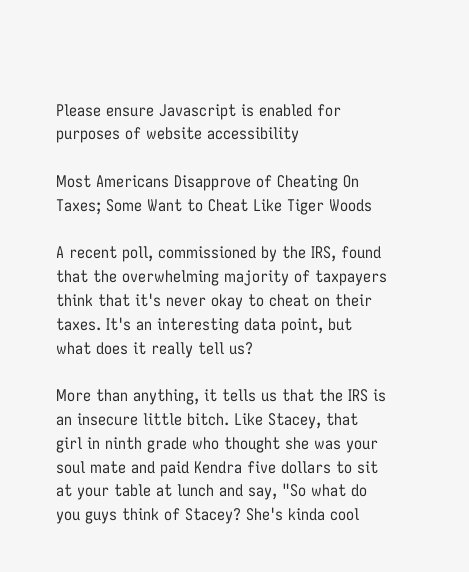Please ensure Javascript is enabled for purposes of website accessibility

Most Americans Disapprove of Cheating On Taxes; Some Want to Cheat Like Tiger Woods

A recent poll, commissioned by the IRS, found that the overwhelming majority of taxpayers think that it's never okay to cheat on their taxes. It's an interesting data point, but what does it really tell us?

More than anything, it tells us that the IRS is an insecure little bitch. Like Stacey, that girl in ninth grade who thought she was your soul mate and paid Kendra five dollars to sit at your table at lunch and say, "So what do you guys think of Stacey? She's kinda cool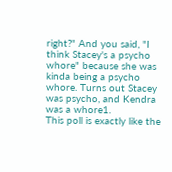right?" And you said, "I think Stacey's a psycho whore" because she was kinda being a psycho whore. Turns out Stacey was psycho, and Kendra was a whore1.
This poll is exactly like the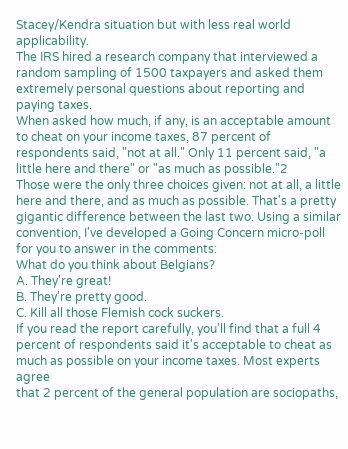Stacey/Kendra situation but with less real world applicability.
The IRS hired a research company that interviewed a random sampling of 1500 taxpayers and asked them extremely personal questions about reporting and paying taxes.
When asked how much, if any, is an acceptable amount to cheat on your income taxes, 87 percent of respondents said, "not at all." Only 11 percent said, "a little here and there" or "as much as possible."2
Those were the only three choices given: not at all, a little here and there, and as much as possible. That's a pretty gigantic difference between the last two. Using a similar convention, I've developed a Going Concern micro-poll for you to answer in the comments:
What do you think about Belgians?
A. They're great!
B. They're pretty good.
C. Kill all those Flemish cock suckers.
If you read the report carefully, you'll find that a full 4 percent of respondents said it's acceptable to cheat as much as possible on your income taxes. Most experts agree
that 2 percent of the general population are sociopaths,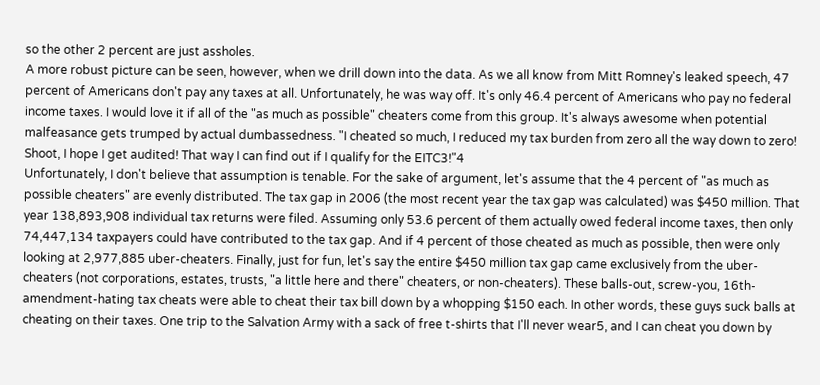so the other 2 percent are just assholes.
A more robust picture can be seen, however, when we drill down into the data. As we all know from Mitt Romney's leaked speech, 47 percent of Americans don't pay any taxes at all. Unfortunately, he was way off. It's only 46.4 percent of Americans who pay no federal income taxes. I would love it if all of the "as much as possible" cheaters come from this group. It's always awesome when potential malfeasance gets trumped by actual dumbassedness. "I cheated so much, I reduced my tax burden from zero all the way down to zero! Shoot, I hope I get audited! That way I can find out if I qualify for the EITC3!"4
Unfortunately, I don't believe that assumption is tenable. For the sake of argument, let's assume that the 4 percent of "as much as possible cheaters" are evenly distributed. The tax gap in 2006 (the most recent year the tax gap was calculated) was $450 million. That year 138,893,908 individual tax returns were filed. Assuming only 53.6 percent of them actually owed federal income taxes, then only 74,447,134 taxpayers could have contributed to the tax gap. And if 4 percent of those cheated as much as possible, then were only looking at 2,977,885 uber-cheaters. Finally, just for fun, let's say the entire $450 million tax gap came exclusively from the uber-cheaters (not corporations, estates, trusts, "a little here and there" cheaters, or non-cheaters). These balls-out, screw-you, 16th-amendment-hating tax cheats were able to cheat their tax bill down by a whopping $150 each. In other words, these guys suck balls at cheating on their taxes. One trip to the Salvation Army with a sack of free t-shirts that I'll never wear5, and I can cheat you down by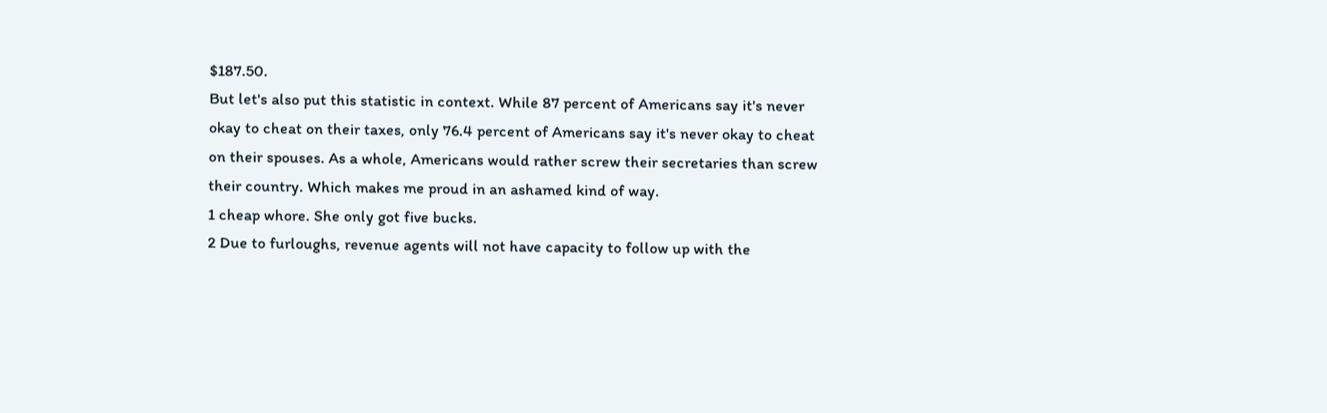$187.50.
But let's also put this statistic in context. While 87 percent of Americans say it's never okay to cheat on their taxes, only 76.4 percent of Americans say it's never okay to cheat on their spouses. As a whole, Americans would rather screw their secretaries than screw their country. Which makes me proud in an ashamed kind of way.
1 cheap whore. She only got five bucks.
2 Due to furloughs, revenue agents will not have capacity to follow up with the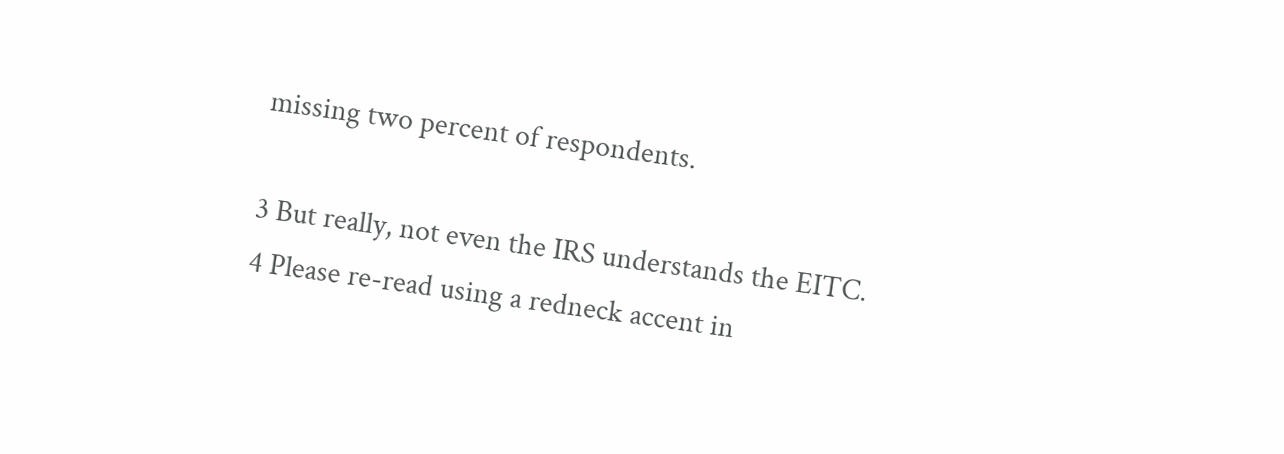missing two percent of respondents.

3 But really, not even the IRS understands the EITC.
4 Please re-read using a redneck accent in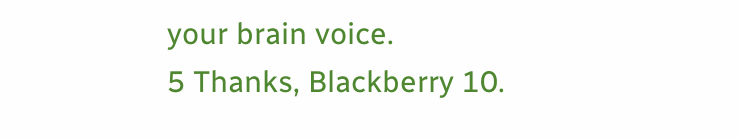your brain voice.
5 Thanks, Blackberry 10.